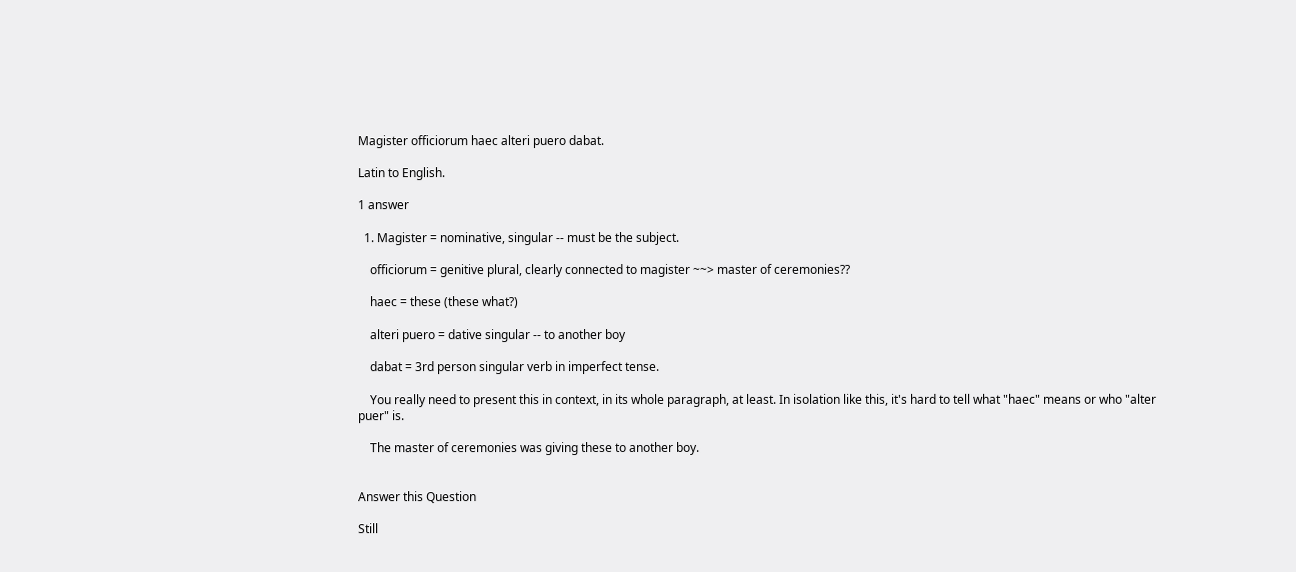Magister officiorum haec alteri puero dabat.

Latin to English.

1 answer

  1. Magister = nominative, singular -- must be the subject.

    officiorum = genitive plural, clearly connected to magister ~~> master of ceremonies??

    haec = these (these what?)

    alteri puero = dative singular -- to another boy

    dabat = 3rd person singular verb in imperfect tense.

    You really need to present this in context, in its whole paragraph, at least. In isolation like this, it's hard to tell what "haec" means or who "alter puer" is.

    The master of ceremonies was giving these to another boy.


Answer this Question

Still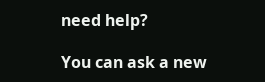need help?

You can ask a new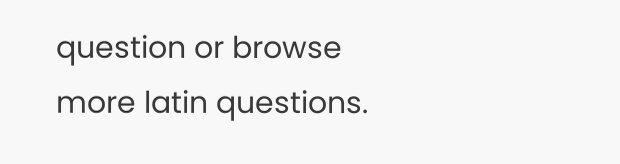question or browse more latin questions.